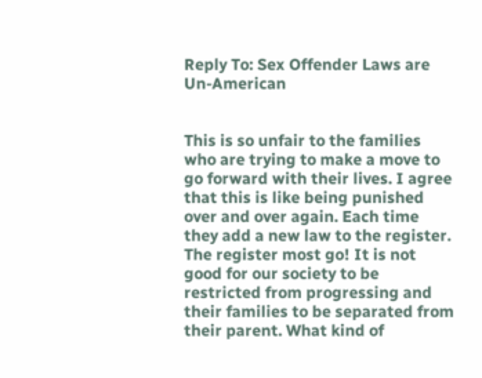Reply To: Sex Offender Laws are Un-American


This is so unfair to the families who are trying to make a move to go forward with their lives. I agree that this is like being punished over and over again. Each time they add a new law to the register. The register most go! It is not good for our society to be restricted from progressing and their families to be separated from their parent. What kind of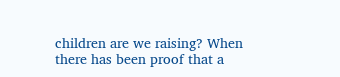children are we raising? When there has been proof that a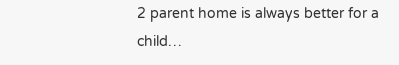2 parent home is always better for a child…